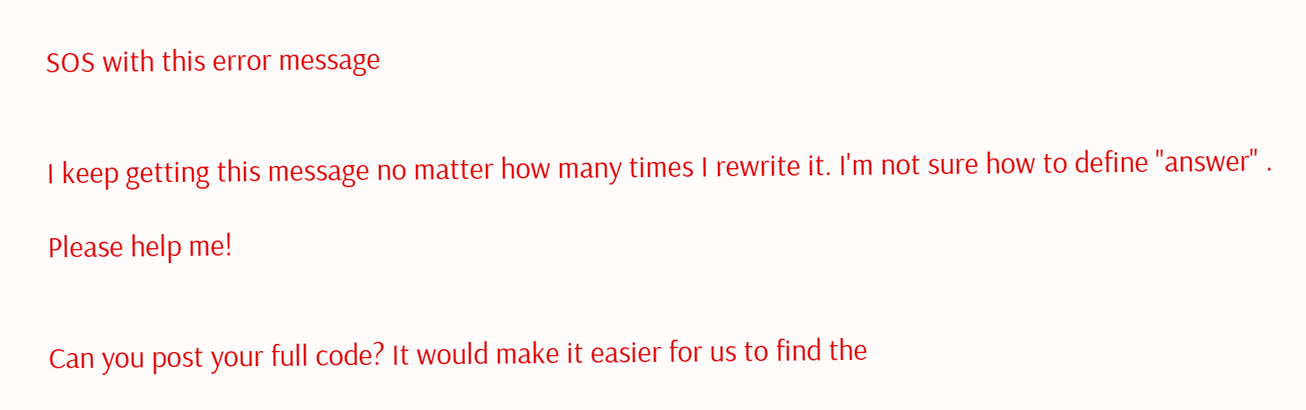SOS with this error message


I keep getting this message no matter how many times I rewrite it. I'm not sure how to define "answer" .

Please help me!


Can you post your full code? It would make it easier for us to find the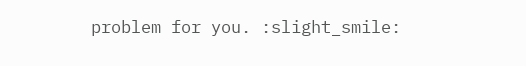problem for you. :slight_smile: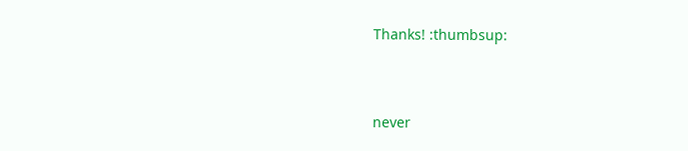Thanks! :thumbsup:


never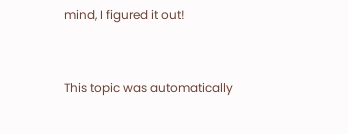mind, I figured it out!


This topic was automatically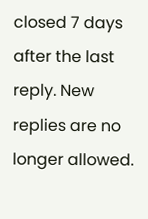closed 7 days after the last reply. New replies are no longer allowed.